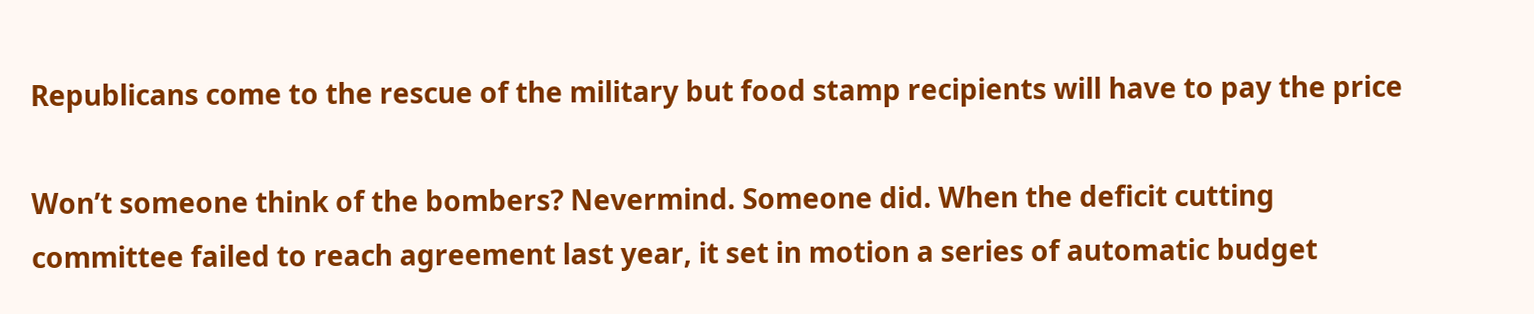Republicans come to the rescue of the military but food stamp recipients will have to pay the price

Won’t someone think of the bombers? Nevermind. Someone did. When the deficit cutting committee failed to reach agreement last year, it set in motion a series of automatic budget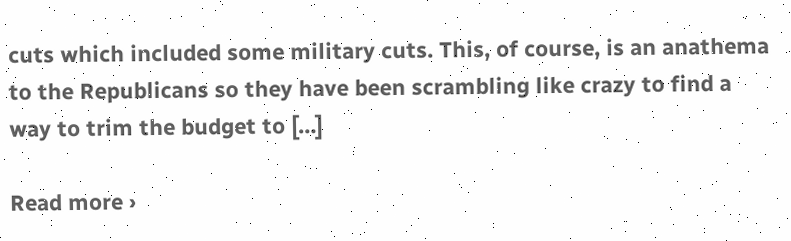cuts which included some military cuts. This, of course, is an anathema to the Republicans so they have been scrambling like crazy to find a way to trim the budget to […]

Read more ›